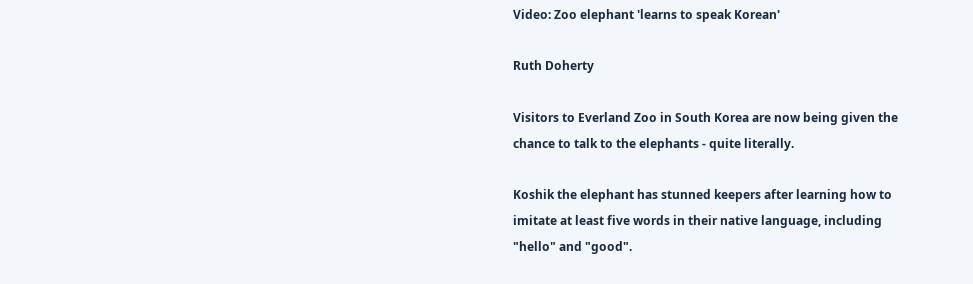Video: Zoo elephant 'learns to speak Korean'

Ruth Doherty

Visitors to Everland Zoo in South Korea are now being given the chance to talk to the elephants - quite literally.

Koshik the elephant has stunned keepers after learning how to imitate at least five words in their native language, including "hello" and "good".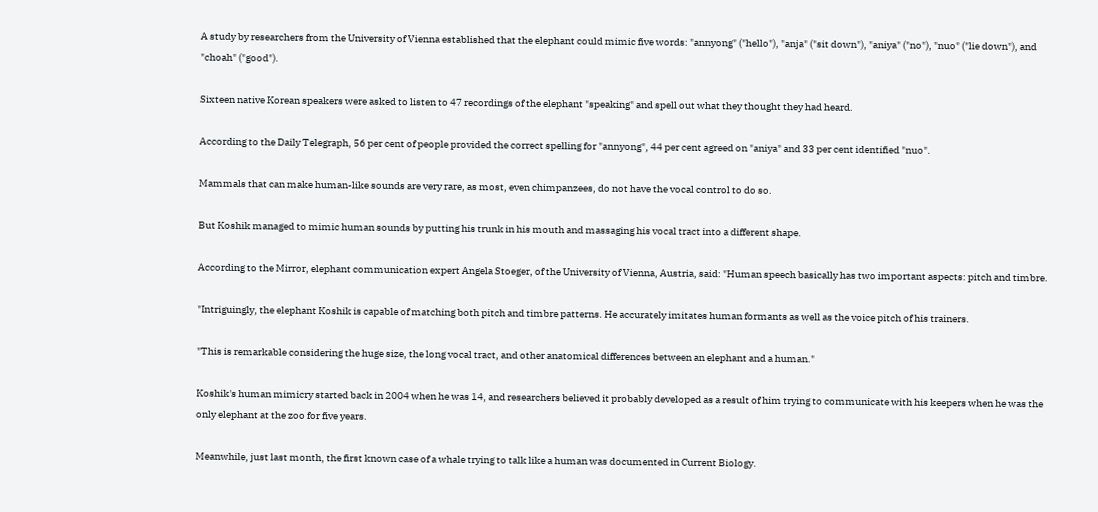A study by researchers from the University of Vienna established that the elephant could mimic five words: "annyong" ("hello"), "anja" ("sit down"), "aniya" ("no"), "nuo" ("lie down"), and "choah" ("good").

Sixteen native Korean speakers were asked to listen to 47 recordings of the elephant "speaking" and spell out what they thought they had heard.

According to the Daily Telegraph, 56 per cent of people provided the correct spelling for "annyong", 44 per cent agreed on "aniya" and 33 per cent identified "nuo".

Mammals that can make human-like sounds are very rare, as most, even chimpanzees, do not have the vocal control to do so.

But Koshik managed to mimic human sounds by putting his trunk in his mouth and massaging his vocal tract into a different shape.

According to the Mirror, elephant communication expert Angela Stoeger, of the University of Vienna, Austria, said: "Human speech basically has two important aspects: pitch and timbre.

"Intriguingly, the elephant Koshik is capable of matching both pitch and timbre patterns. He accurately imitates human formants as well as the voice pitch of his trainers.

"This is remarkable considering the huge size, the long vocal tract, and other anatomical differences between an elephant and a human."

Koshik's human mimicry started back in 2004 when he was 14, and researchers believed it probably developed as a result of him trying to communicate with his keepers when he was the only elephant at the zoo for five years.

Meanwhile, just last month, the first known case of a whale trying to talk like a human was documented in Current Biology.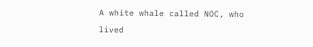A white whale called NOC, who lived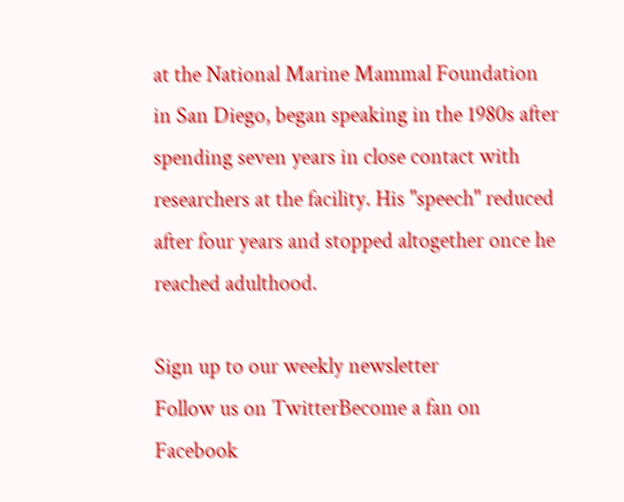at the National Marine Mammal Foundation in San Diego, began speaking in the 1980s after spending seven years in close contact with researchers at the facility. His "speech" reduced after four years and stopped altogether once he reached adulthood.

Sign up to our weekly newsletter
Follow us on TwitterBecome a fan on Facebook